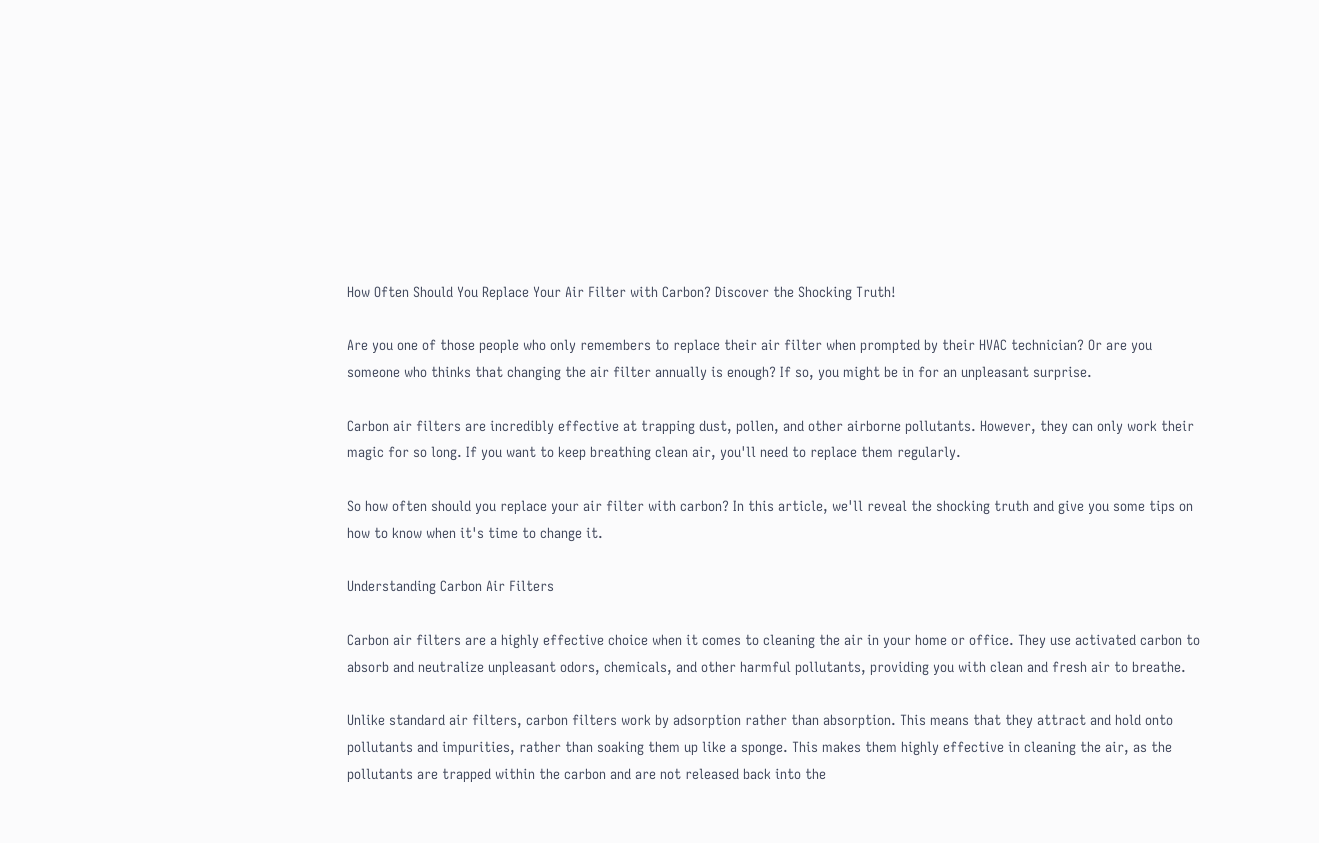How Often Should You Replace Your Air Filter with Carbon? Discover the Shocking Truth!

Are you one of those people who only remembers to replace their air filter when prompted by their HVAC technician? Or are you someone who thinks that changing the air filter annually is enough? If so, you might be in for an unpleasant surprise.

Carbon air filters are incredibly effective at trapping dust, pollen, and other airborne pollutants. However, they can only work their magic for so long. If you want to keep breathing clean air, you'll need to replace them regularly.

So how often should you replace your air filter with carbon? In this article, we'll reveal the shocking truth and give you some tips on how to know when it's time to change it.

Understanding Carbon Air Filters

Carbon air filters are a highly effective choice when it comes to cleaning the air in your home or office. They use activated carbon to absorb and neutralize unpleasant odors, chemicals, and other harmful pollutants, providing you with clean and fresh air to breathe.

Unlike standard air filters, carbon filters work by adsorption rather than absorption. This means that they attract and hold onto pollutants and impurities, rather than soaking them up like a sponge. This makes them highly effective in cleaning the air, as the pollutants are trapped within the carbon and are not released back into the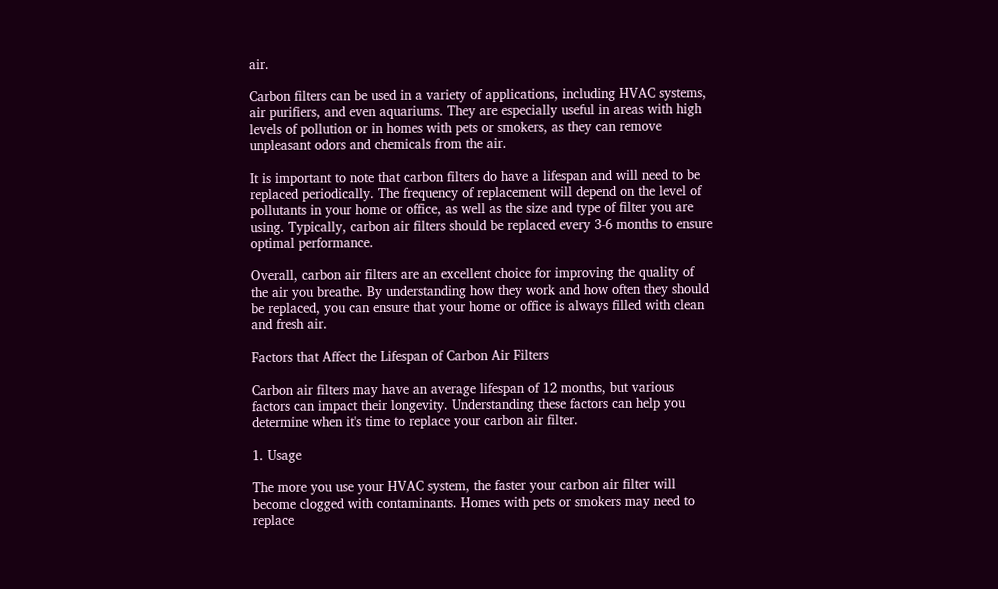air.

Carbon filters can be used in a variety of applications, including HVAC systems, air purifiers, and even aquariums. They are especially useful in areas with high levels of pollution or in homes with pets or smokers, as they can remove unpleasant odors and chemicals from the air.

It is important to note that carbon filters do have a lifespan and will need to be replaced periodically. The frequency of replacement will depend on the level of pollutants in your home or office, as well as the size and type of filter you are using. Typically, carbon air filters should be replaced every 3-6 months to ensure optimal performance.

Overall, carbon air filters are an excellent choice for improving the quality of the air you breathe. By understanding how they work and how often they should be replaced, you can ensure that your home or office is always filled with clean and fresh air.

Factors that Affect the Lifespan of Carbon Air Filters

Carbon air filters may have an average lifespan of 12 months, but various factors can impact their longevity. Understanding these factors can help you determine when it's time to replace your carbon air filter.

1. Usage

The more you use your HVAC system, the faster your carbon air filter will become clogged with contaminants. Homes with pets or smokers may need to replace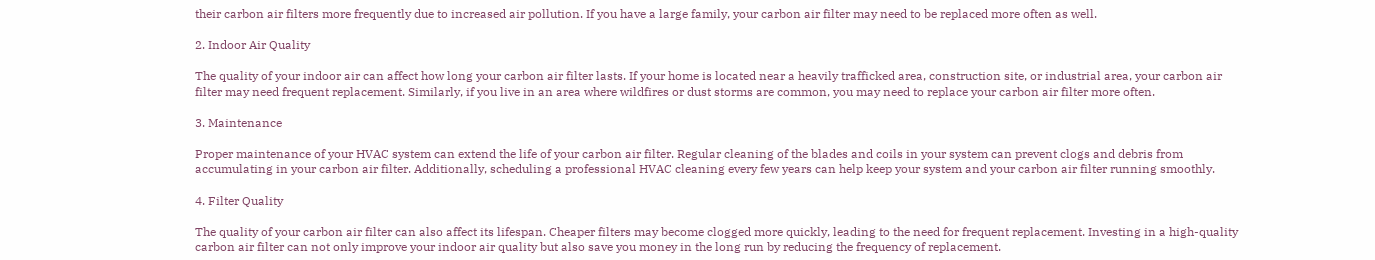their carbon air filters more frequently due to increased air pollution. If you have a large family, your carbon air filter may need to be replaced more often as well.

2. Indoor Air Quality

The quality of your indoor air can affect how long your carbon air filter lasts. If your home is located near a heavily trafficked area, construction site, or industrial area, your carbon air filter may need frequent replacement. Similarly, if you live in an area where wildfires or dust storms are common, you may need to replace your carbon air filter more often.

3. Maintenance

Proper maintenance of your HVAC system can extend the life of your carbon air filter. Regular cleaning of the blades and coils in your system can prevent clogs and debris from accumulating in your carbon air filter. Additionally, scheduling a professional HVAC cleaning every few years can help keep your system and your carbon air filter running smoothly.

4. Filter Quality

The quality of your carbon air filter can also affect its lifespan. Cheaper filters may become clogged more quickly, leading to the need for frequent replacement. Investing in a high-quality carbon air filter can not only improve your indoor air quality but also save you money in the long run by reducing the frequency of replacement.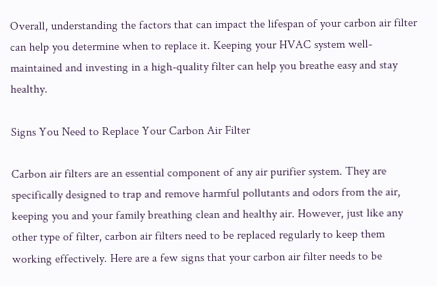Overall, understanding the factors that can impact the lifespan of your carbon air filter can help you determine when to replace it. Keeping your HVAC system well-maintained and investing in a high-quality filter can help you breathe easy and stay healthy.

Signs You Need to Replace Your Carbon Air Filter

Carbon air filters are an essential component of any air purifier system. They are specifically designed to trap and remove harmful pollutants and odors from the air, keeping you and your family breathing clean and healthy air. However, just like any other type of filter, carbon air filters need to be replaced regularly to keep them working effectively. Here are a few signs that your carbon air filter needs to be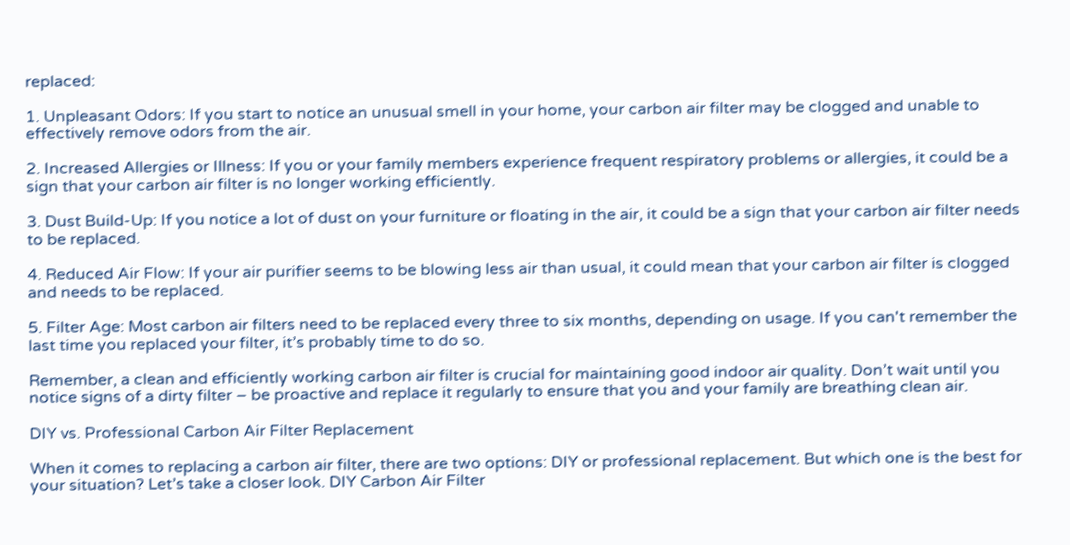replaced:

1. Unpleasant Odors: If you start to notice an unusual smell in your home, your carbon air filter may be clogged and unable to effectively remove odors from the air.

2. Increased Allergies or Illness: If you or your family members experience frequent respiratory problems or allergies, it could be a sign that your carbon air filter is no longer working efficiently.

3. Dust Build-Up: If you notice a lot of dust on your furniture or floating in the air, it could be a sign that your carbon air filter needs to be replaced.

4. Reduced Air Flow: If your air purifier seems to be blowing less air than usual, it could mean that your carbon air filter is clogged and needs to be replaced.

5. Filter Age: Most carbon air filters need to be replaced every three to six months, depending on usage. If you can't remember the last time you replaced your filter, it’s probably time to do so.

Remember, a clean and efficiently working carbon air filter is crucial for maintaining good indoor air quality. Don’t wait until you notice signs of a dirty filter – be proactive and replace it regularly to ensure that you and your family are breathing clean air.

DIY vs. Professional Carbon Air Filter Replacement

When it comes to replacing a carbon air filter, there are two options: DIY or professional replacement. But which one is the best for your situation? Let’s take a closer look. DIY Carbon Air Filter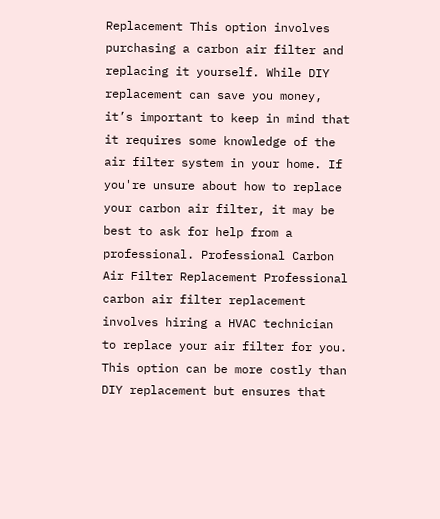Replacement This option involves purchasing a carbon air filter and replacing it yourself. While DIY replacement can save you money, it’s important to keep in mind that it requires some knowledge of the air filter system in your home. If you're unsure about how to replace your carbon air filter, it may be best to ask for help from a professional. Professional Carbon Air Filter Replacement Professional carbon air filter replacement involves hiring a HVAC technician to replace your air filter for you. This option can be more costly than DIY replacement but ensures that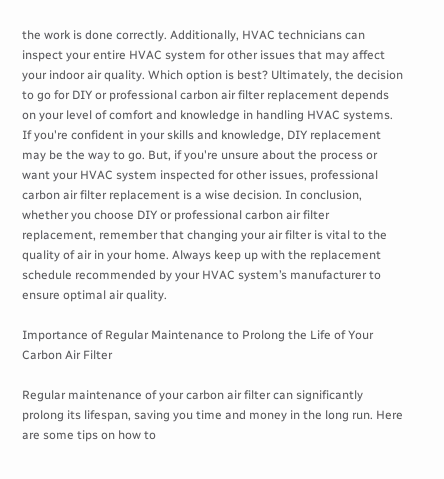the work is done correctly. Additionally, HVAC technicians can inspect your entire HVAC system for other issues that may affect your indoor air quality. Which option is best? Ultimately, the decision to go for DIY or professional carbon air filter replacement depends on your level of comfort and knowledge in handling HVAC systems. If you're confident in your skills and knowledge, DIY replacement may be the way to go. But, if you're unsure about the process or want your HVAC system inspected for other issues, professional carbon air filter replacement is a wise decision. In conclusion, whether you choose DIY or professional carbon air filter replacement, remember that changing your air filter is vital to the quality of air in your home. Always keep up with the replacement schedule recommended by your HVAC system’s manufacturer to ensure optimal air quality.

Importance of Regular Maintenance to Prolong the Life of Your Carbon Air Filter

Regular maintenance of your carbon air filter can significantly prolong its lifespan, saving you time and money in the long run. Here are some tips on how to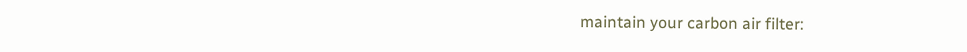maintain your carbon air filter: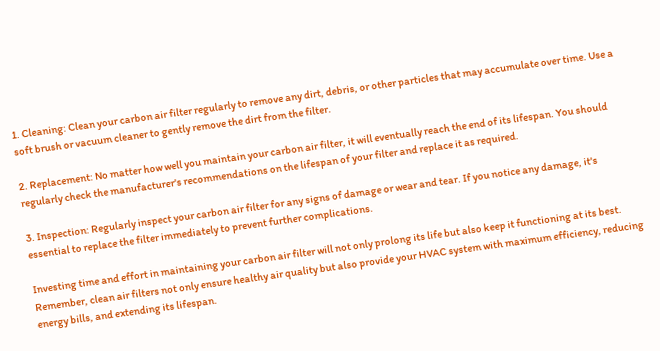1. Cleaning: Clean your carbon air filter regularly to remove any dirt, debris, or other particles that may accumulate over time. Use a soft brush or vacuum cleaner to gently remove the dirt from the filter.

2. Replacement: No matter how well you maintain your carbon air filter, it will eventually reach the end of its lifespan. You should regularly check the manufacturer's recommendations on the lifespan of your filter and replace it as required.

3. Inspection: Regularly inspect your carbon air filter for any signs of damage or wear and tear. If you notice any damage, it's essential to replace the filter immediately to prevent further complications.

Investing time and effort in maintaining your carbon air filter will not only prolong its life but also keep it functioning at its best. Remember, clean air filters not only ensure healthy air quality but also provide your HVAC system with maximum efficiency, reducing energy bills, and extending its lifespan.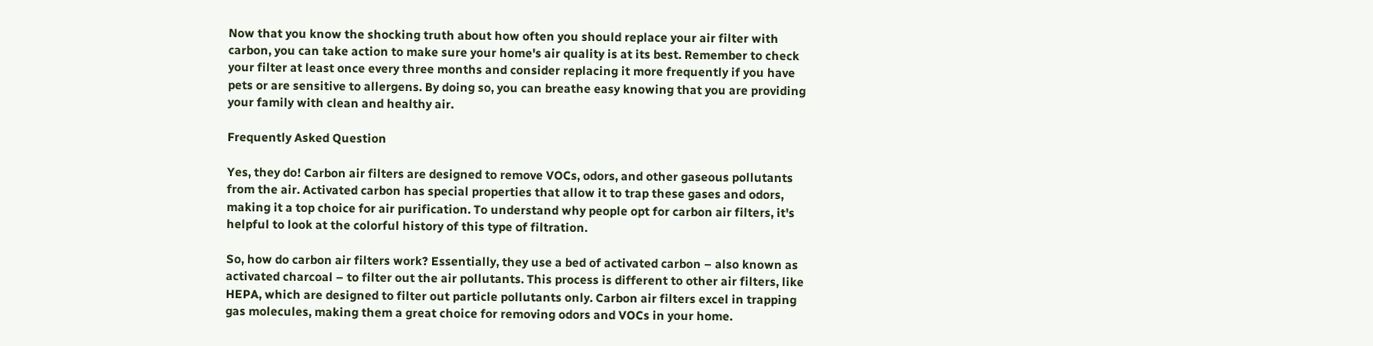Now that you know the shocking truth about how often you should replace your air filter with carbon, you can take action to make sure your home's air quality is at its best. Remember to check your filter at least once every three months and consider replacing it more frequently if you have pets or are sensitive to allergens. By doing so, you can breathe easy knowing that you are providing your family with clean and healthy air.

Frequently Asked Question

Yes, they do! Carbon air filters are designed to remove VOCs, odors, and other gaseous pollutants from the air. Activated carbon has special properties that allow it to trap these gases and odors, making it a top choice for air purification. To understand why people opt for carbon air filters, it's helpful to look at the colorful history of this type of filtration.

So, how do carbon air filters work? Essentially, they use a bed of activated carbon – also known as activated charcoal – to filter out the air pollutants. This process is different to other air filters, like HEPA, which are designed to filter out particle pollutants only. Carbon air filters excel in trapping gas molecules, making them a great choice for removing odors and VOCs in your home.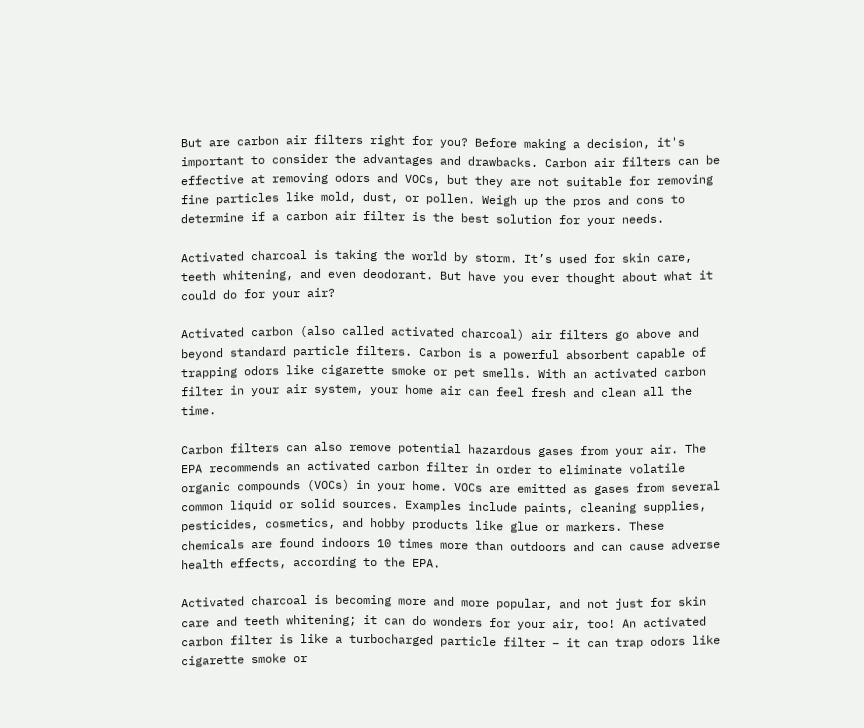But are carbon air filters right for you? Before making a decision, it's important to consider the advantages and drawbacks. Carbon air filters can be effective at removing odors and VOCs, but they are not suitable for removing fine particles like mold, dust, or pollen. Weigh up the pros and cons to determine if a carbon air filter is the best solution for your needs.

Activated charcoal is taking the world by storm. It’s used for skin care, teeth whitening, and even deodorant. But have you ever thought about what it could do for your air?

Activated carbon (also called activated charcoal) air filters go above and beyond standard particle filters. Carbon is a powerful absorbent capable of trapping odors like cigarette smoke or pet smells. With an activated carbon filter in your air system, your home air can feel fresh and clean all the time.

Carbon filters can also remove potential hazardous gases from your air. The EPA recommends an activated carbon filter in order to eliminate volatile organic compounds (VOCs) in your home. VOCs are emitted as gases from several common liquid or solid sources. Examples include paints, cleaning supplies, pesticides, cosmetics, and hobby products like glue or markers. These chemicals are found indoors 10 times more than outdoors and can cause adverse health effects, according to the EPA.

Activated charcoal is becoming more and more popular, and not just for skin care and teeth whitening; it can do wonders for your air, too! An activated carbon filter is like a turbocharged particle filter – it can trap odors like cigarette smoke or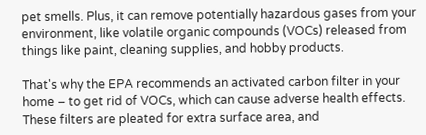pet smells. Plus, it can remove potentially hazardous gases from your environment, like volatile organic compounds (VOCs) released from things like paint, cleaning supplies, and hobby products.

That's why the EPA recommends an activated carbon filter in your home – to get rid of VOCs, which can cause adverse health effects. These filters are pleated for extra surface area, and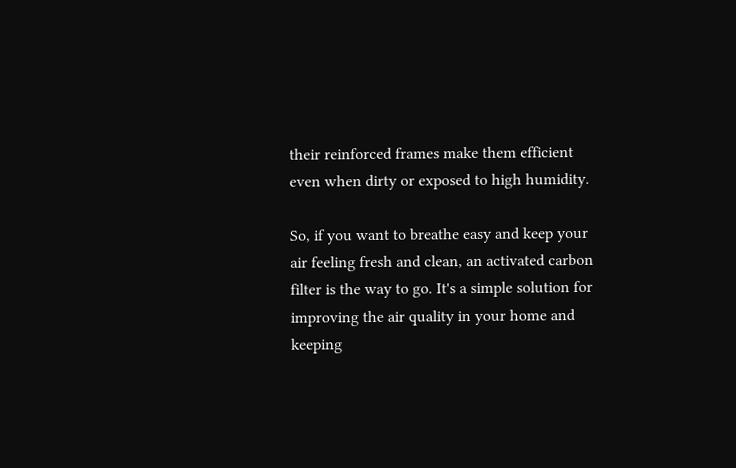their reinforced frames make them efficient even when dirty or exposed to high humidity.

So, if you want to breathe easy and keep your air feeling fresh and clean, an activated carbon filter is the way to go. It's a simple solution for improving the air quality in your home and keeping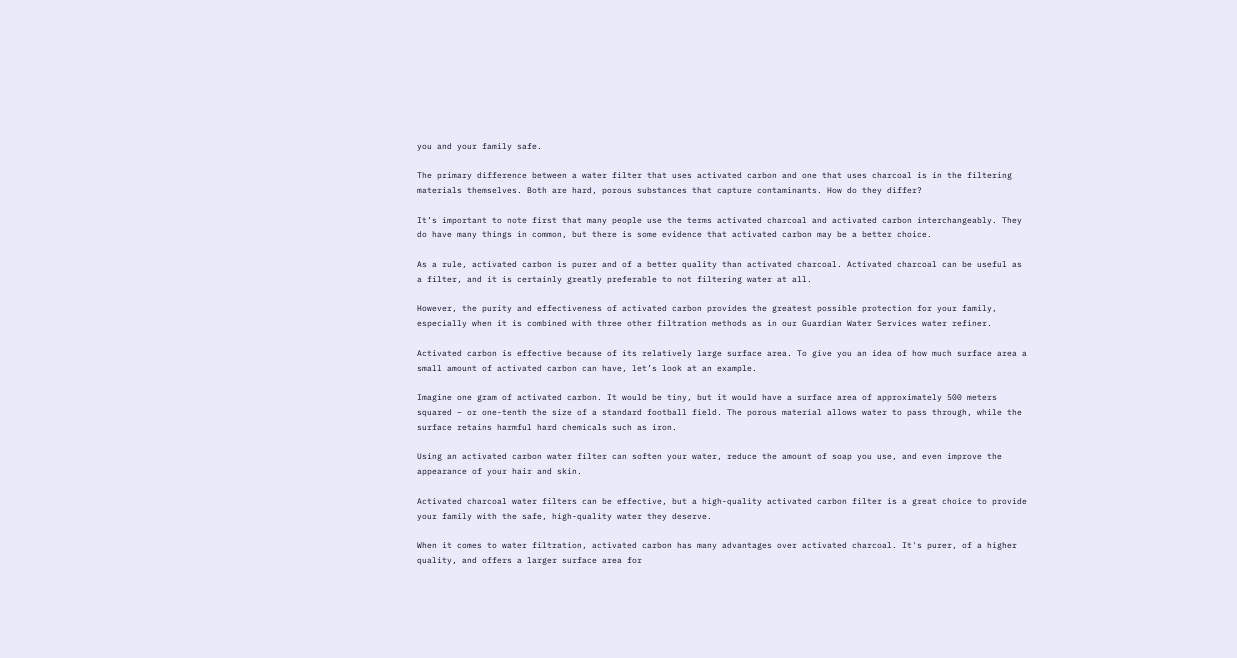you and your family safe.

The primary difference between a water filter that uses activated carbon and one that uses charcoal is in the filtering materials themselves. Both are hard, porous substances that capture contaminants. How do they differ?

It’s important to note first that many people use the terms activated charcoal and activated carbon interchangeably. They do have many things in common, but there is some evidence that activated carbon may be a better choice.

As a rule, activated carbon is purer and of a better quality than activated charcoal. Activated charcoal can be useful as a filter, and it is certainly greatly preferable to not filtering water at all.

However, the purity and effectiveness of activated carbon provides the greatest possible protection for your family, especially when it is combined with three other filtration methods as in our Guardian Water Services water refiner.

Activated carbon is effective because of its relatively large surface area. To give you an idea of how much surface area a small amount of activated carbon can have, let’s look at an example.

Imagine one gram of activated carbon. It would be tiny, but it would have a surface area of approximately 500 meters squared – or one-tenth the size of a standard football field. The porous material allows water to pass through, while the surface retains harmful hard chemicals such as iron.

Using an activated carbon water filter can soften your water, reduce the amount of soap you use, and even improve the appearance of your hair and skin.

Activated charcoal water filters can be effective, but a high-quality activated carbon filter is a great choice to provide your family with the safe, high-quality water they deserve.

When it comes to water filtration, activated carbon has many advantages over activated charcoal. It's purer, of a higher quality, and offers a larger surface area for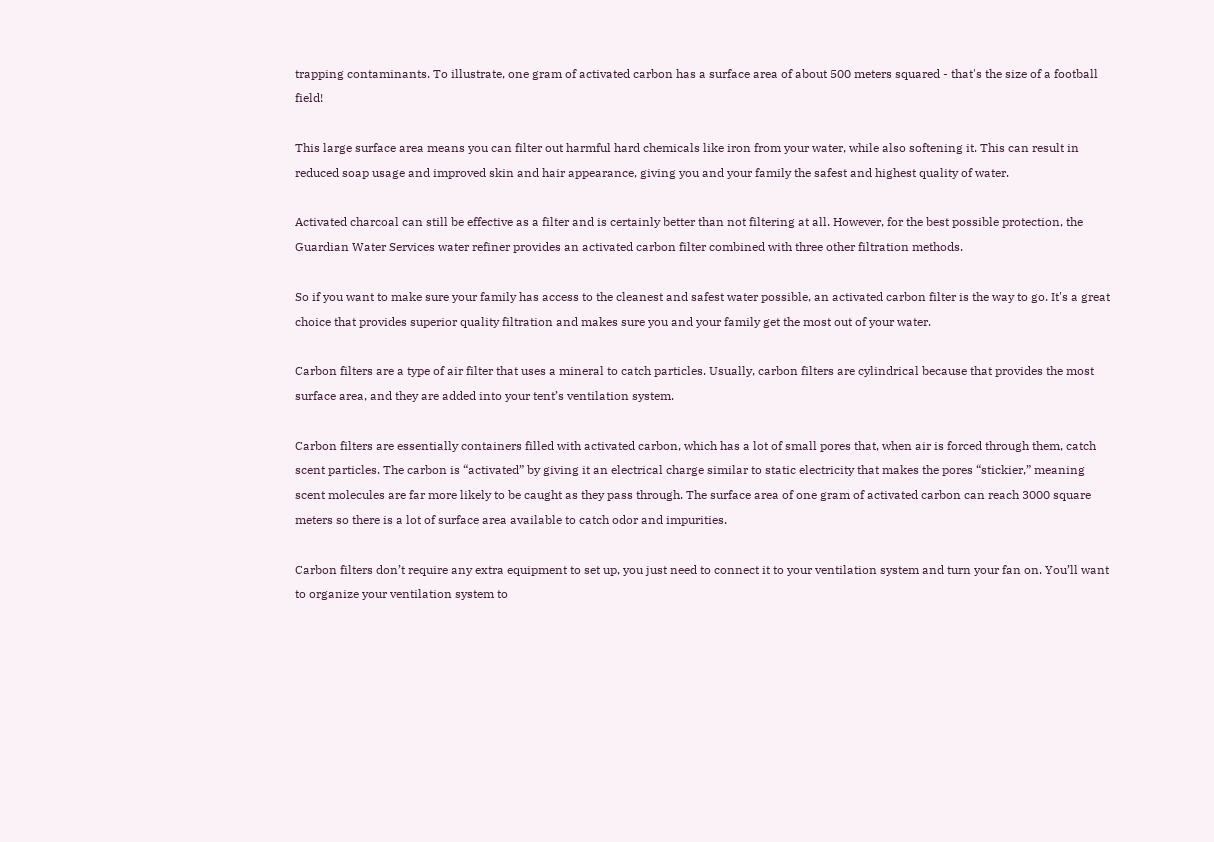trapping contaminants. To illustrate, one gram of activated carbon has a surface area of about 500 meters squared - that's the size of a football field!

This large surface area means you can filter out harmful hard chemicals like iron from your water, while also softening it. This can result in reduced soap usage and improved skin and hair appearance, giving you and your family the safest and highest quality of water.

Activated charcoal can still be effective as a filter and is certainly better than not filtering at all. However, for the best possible protection, the Guardian Water Services water refiner provides an activated carbon filter combined with three other filtration methods.

So if you want to make sure your family has access to the cleanest and safest water possible, an activated carbon filter is the way to go. It's a great choice that provides superior quality filtration and makes sure you and your family get the most out of your water.

Carbon filters are a type of air filter that uses a mineral to catch particles. Usually, carbon filters are cylindrical because that provides the most surface area, and they are added into your tent’s ventilation system.

Carbon filters are essentially containers filled with activated carbon, which has a lot of small pores that, when air is forced through them, catch scent particles. The carbon is “activated” by giving it an electrical charge similar to static electricity that makes the pores “stickier,” meaning scent molecules are far more likely to be caught as they pass through. The surface area of one gram of activated carbon can reach 3000 square meters so there is a lot of surface area available to catch odor and impurities.

Carbon filters don’t require any extra equipment to set up, you just need to connect it to your ventilation system and turn your fan on. You’ll want to organize your ventilation system to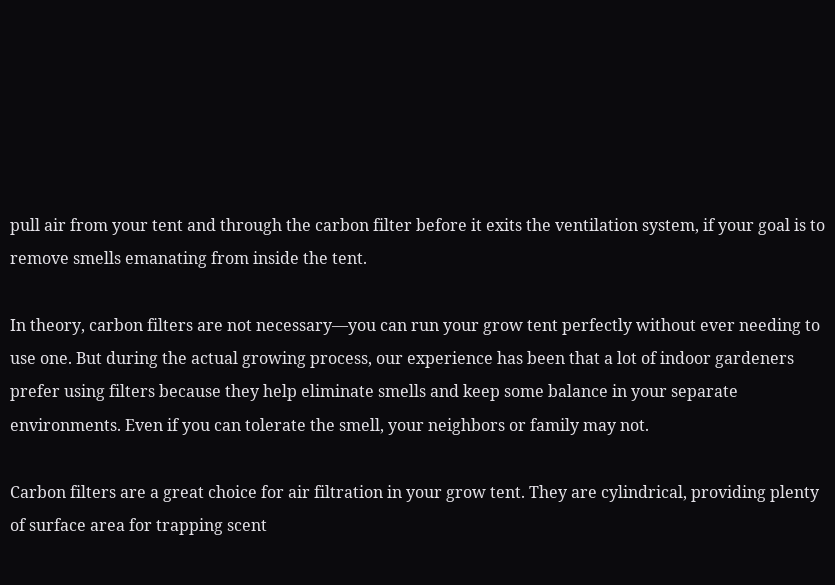pull air from your tent and through the carbon filter before it exits the ventilation system, if your goal is to remove smells emanating from inside the tent.

In theory, carbon filters are not necessary—you can run your grow tent perfectly without ever needing to use one. But during the actual growing process, our experience has been that a lot of indoor gardeners prefer using filters because they help eliminate smells and keep some balance in your separate environments. Even if you can tolerate the smell, your neighbors or family may not.

Carbon filters are a great choice for air filtration in your grow tent. They are cylindrical, providing plenty of surface area for trapping scent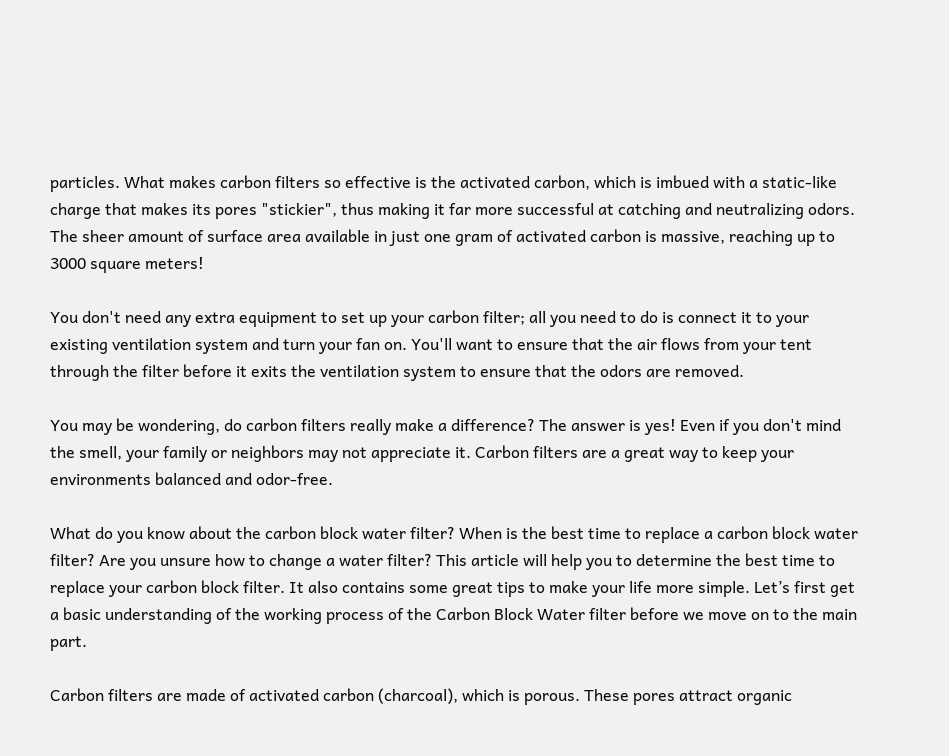particles. What makes carbon filters so effective is the activated carbon, which is imbued with a static-like charge that makes its pores "stickier", thus making it far more successful at catching and neutralizing odors. The sheer amount of surface area available in just one gram of activated carbon is massive, reaching up to 3000 square meters!

You don't need any extra equipment to set up your carbon filter; all you need to do is connect it to your existing ventilation system and turn your fan on. You'll want to ensure that the air flows from your tent through the filter before it exits the ventilation system to ensure that the odors are removed.

You may be wondering, do carbon filters really make a difference? The answer is yes! Even if you don't mind the smell, your family or neighbors may not appreciate it. Carbon filters are a great way to keep your environments balanced and odor-free.

What do you know about the carbon block water filter? When is the best time to replace a carbon block water filter? Are you unsure how to change a water filter? This article will help you to determine the best time to replace your carbon block filter. It also contains some great tips to make your life more simple. Let’s first get a basic understanding of the working process of the Carbon Block Water filter before we move on to the main part.

Carbon filters are made of activated carbon (charcoal), which is porous. These pores attract organic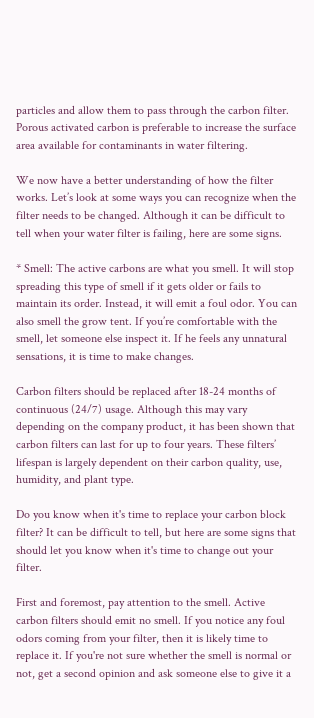particles and allow them to pass through the carbon filter. Porous activated carbon is preferable to increase the surface area available for contaminants in water filtering.

We now have a better understanding of how the filter works. Let’s look at some ways you can recognize when the filter needs to be changed. Although it can be difficult to tell when your water filter is failing, here are some signs.

* Smell: The active carbons are what you smell. It will stop spreading this type of smell if it gets older or fails to maintain its order. Instead, it will emit a foul odor. You can also smell the grow tent. If you’re comfortable with the smell, let someone else inspect it. If he feels any unnatural sensations, it is time to make changes.

Carbon filters should be replaced after 18-24 months of continuous (24/7) usage. Although this may vary depending on the company product, it has been shown that carbon filters can last for up to four years. These filters’ lifespan is largely dependent on their carbon quality, use, humidity, and plant type.

Do you know when it's time to replace your carbon block filter? It can be difficult to tell, but here are some signs that should let you know when it's time to change out your filter.

First and foremost, pay attention to the smell. Active carbon filters should emit no smell. If you notice any foul odors coming from your filter, then it is likely time to replace it. If you're not sure whether the smell is normal or not, get a second opinion and ask someone else to give it a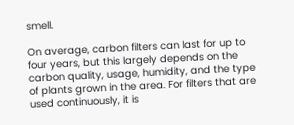smell.

On average, carbon filters can last for up to four years, but this largely depends on the carbon quality, usage, humidity, and the type of plants grown in the area. For filters that are used continuously, it is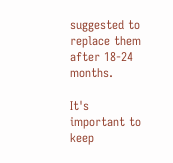suggested to replace them after 18-24 months.

It's important to keep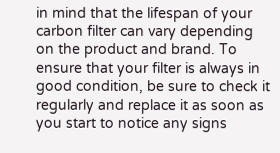in mind that the lifespan of your carbon filter can vary depending on the product and brand. To ensure that your filter is always in good condition, be sure to check it regularly and replace it as soon as you start to notice any signs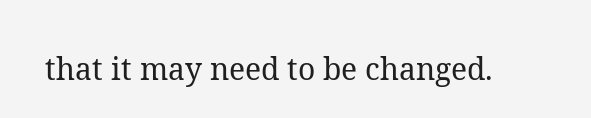that it may need to be changed.